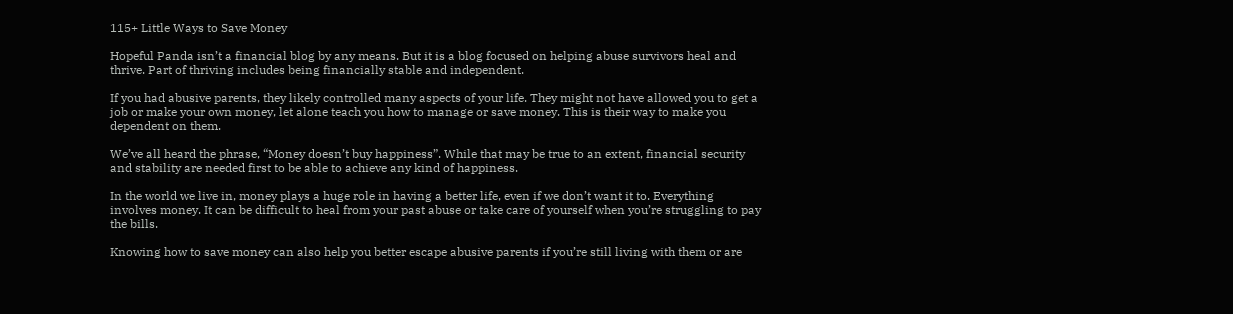115+ Little Ways to Save Money

Hopeful Panda isn’t a financial blog by any means. But it is a blog focused on helping abuse survivors heal and thrive. Part of thriving includes being financially stable and independent.

If you had abusive parents, they likely controlled many aspects of your life. They might not have allowed you to get a job or make your own money, let alone teach you how to manage or save money. This is their way to make you dependent on them.

We’ve all heard the phrase, “Money doesn’t buy happiness”. While that may be true to an extent, financial security and stability are needed first to be able to achieve any kind of happiness.

In the world we live in, money plays a huge role in having a better life, even if we don’t want it to. Everything involves money. It can be difficult to heal from your past abuse or take care of yourself when you’re struggling to pay the bills.

Knowing how to save money can also help you better escape abusive parents if you’re still living with them or are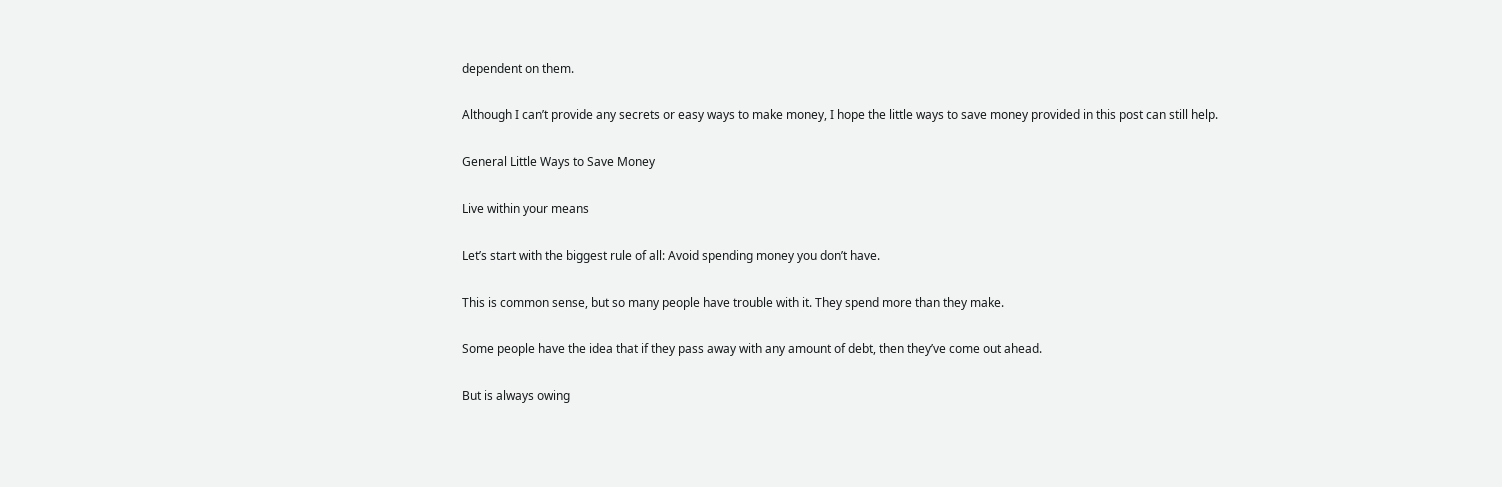dependent on them.

Although I can’t provide any secrets or easy ways to make money, I hope the little ways to save money provided in this post can still help.

General Little Ways to Save Money

Live within your means

Let’s start with the biggest rule of all: Avoid spending money you don’t have.

This is common sense, but so many people have trouble with it. They spend more than they make.

Some people have the idea that if they pass away with any amount of debt, then they’ve come out ahead.

But is always owing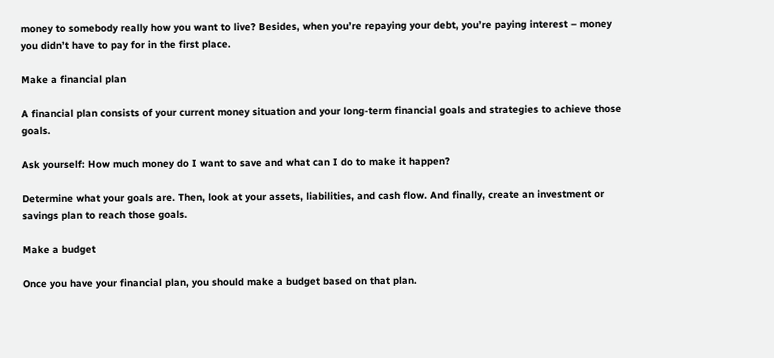money to somebody really how you want to live? Besides, when you’re repaying your debt, you’re paying interest – money you didn’t have to pay for in the first place.

Make a financial plan

A financial plan consists of your current money situation and your long-term financial goals and strategies to achieve those goals.

Ask yourself: How much money do I want to save and what can I do to make it happen?

Determine what your goals are. Then, look at your assets, liabilities, and cash flow. And finally, create an investment or savings plan to reach those goals.

Make a budget

Once you have your financial plan, you should make a budget based on that plan.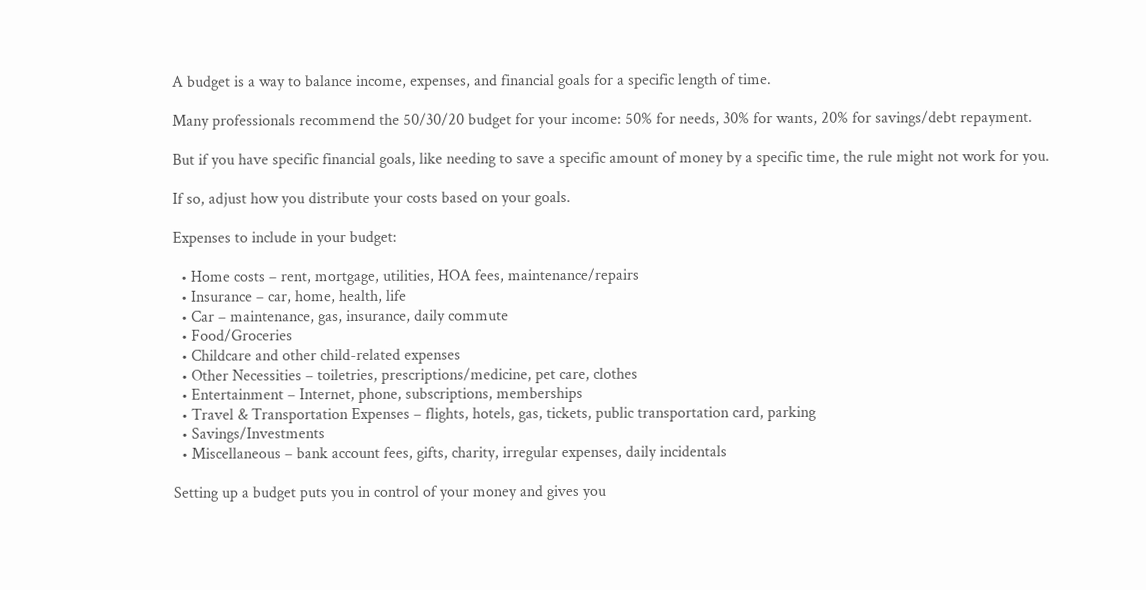A budget is a way to balance income, expenses, and financial goals for a specific length of time.

Many professionals recommend the 50/30/20 budget for your income: 50% for needs, 30% for wants, 20% for savings/debt repayment.

But if you have specific financial goals, like needing to save a specific amount of money by a specific time, the rule might not work for you.

If so, adjust how you distribute your costs based on your goals.

Expenses to include in your budget:

  • Home costs – rent, mortgage, utilities, HOA fees, maintenance/repairs
  • Insurance – car, home, health, life
  • Car – maintenance, gas, insurance, daily commute
  • Food/Groceries
  • Childcare and other child-related expenses
  • Other Necessities – toiletries, prescriptions/medicine, pet care, clothes
  • Entertainment – Internet, phone, subscriptions, memberships
  • Travel & Transportation Expenses – flights, hotels, gas, tickets, public transportation card, parking
  • Savings/Investments
  • Miscellaneous – bank account fees, gifts, charity, irregular expenses, daily incidentals

Setting up a budget puts you in control of your money and gives you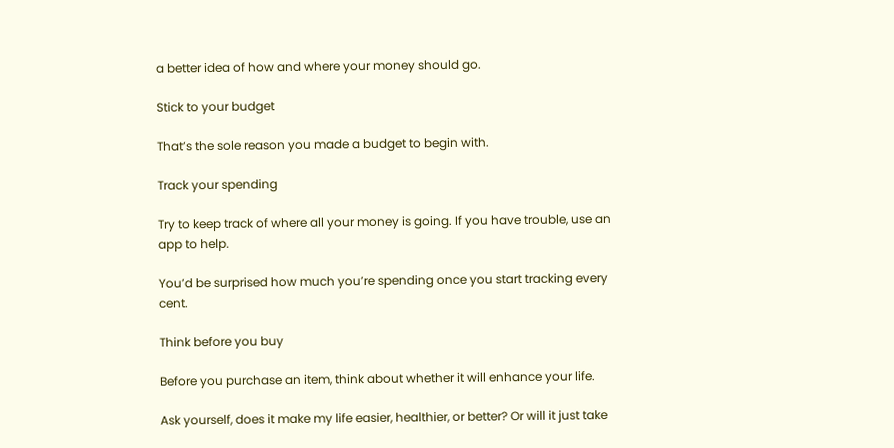a better idea of how and where your money should go.

Stick to your budget

That’s the sole reason you made a budget to begin with.

Track your spending

Try to keep track of where all your money is going. If you have trouble, use an app to help.

You’d be surprised how much you’re spending once you start tracking every cent.

Think before you buy

Before you purchase an item, think about whether it will enhance your life.

Ask yourself, does it make my life easier, healthier, or better? Or will it just take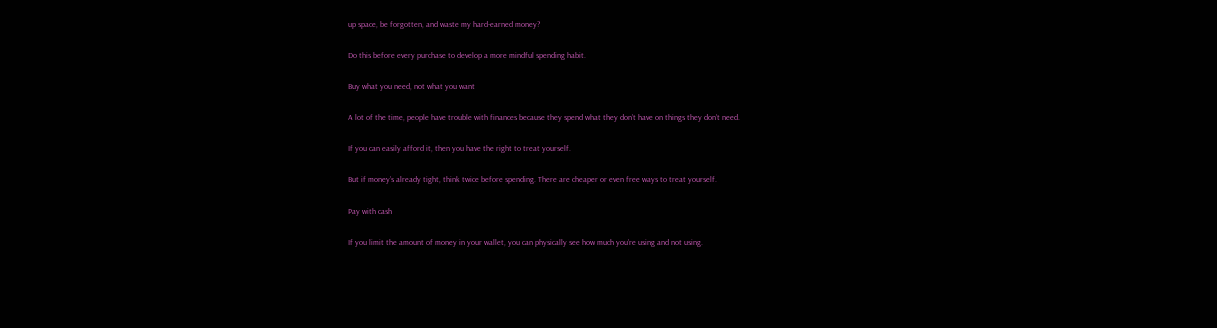up space, be forgotten, and waste my hard-earned money?

Do this before every purchase to develop a more mindful spending habit.

Buy what you need, not what you want

A lot of the time, people have trouble with finances because they spend what they don’t have on things they don’t need.

If you can easily afford it, then you have the right to treat yourself.

But if money’s already tight, think twice before spending. There are cheaper or even free ways to treat yourself.

Pay with cash

If you limit the amount of money in your wallet, you can physically see how much you’re using and not using.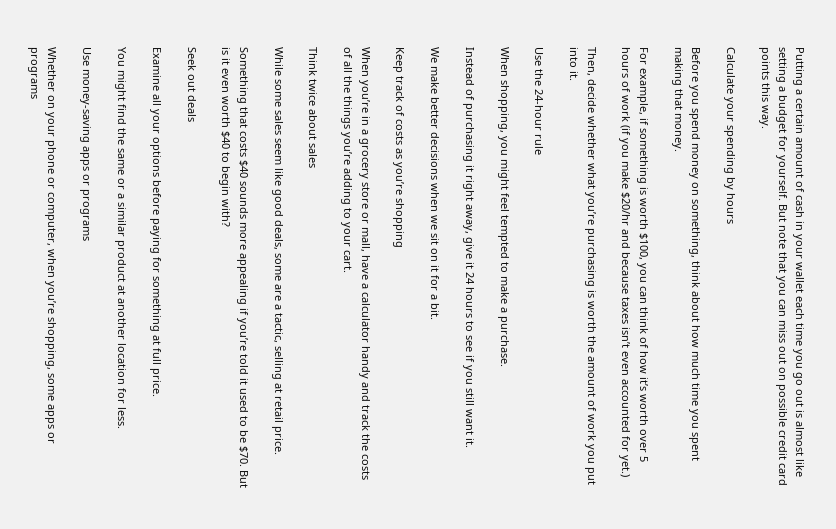Putting a certain amount of cash in your wallet each time you go out is almost like setting a budget for yourself. But note that you can miss out on possible credit card points this way.

Calculate your spending by hours

Before you spend money on something, think about how much time you spent making that money.

For example, if something is worth $100, you can think of how it’s worth over 5 hours of work (if you make $20/hr and because taxes isn’t even accounted for yet.)

Then, decide whether what you’re purchasing is worth the amount of work you put into it.

Use the 24-hour rule

When shopping, you might feel tempted to make a purchase.

Instead of purchasing it right away, give it 24 hours to see if you still want it.

We make better decisions when we sit on it for a bit.

Keep track of costs as you’re shopping

When you’re in a grocery store or mall, have a calculator handy and track the costs of all the things you’re adding to your cart.

Think twice about sales

While some sales seem like good deals, some are a tactic, selling at retail price.

Something that costs $40 sounds more appealing if you’re told it used to be $70. But is it even worth $40 to begin with?

Seek out deals

Examine all your options before paying for something at full price.

You might find the same or a similar product at another location for less.

Use money-saving apps or programs

Whether on your phone or computer, when you’re shopping, some apps or programs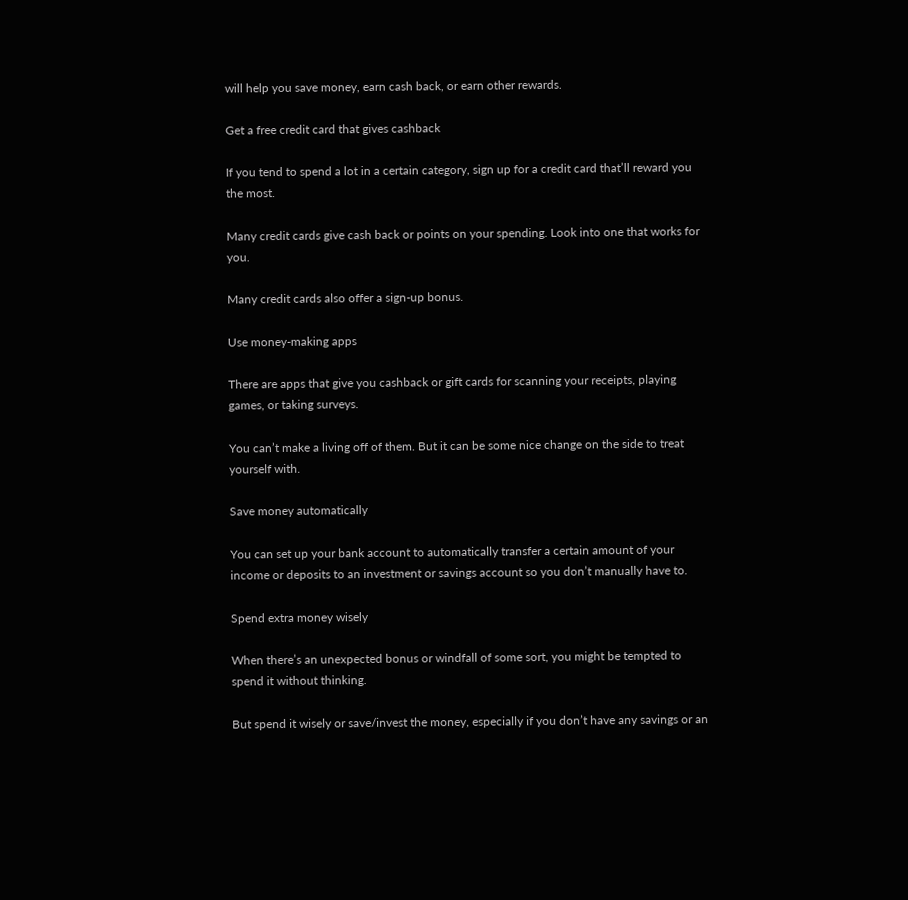will help you save money, earn cash back, or earn other rewards.

Get a free credit card that gives cashback

If you tend to spend a lot in a certain category, sign up for a credit card that’ll reward you the most.

Many credit cards give cash back or points on your spending. Look into one that works for you.

Many credit cards also offer a sign-up bonus.

Use money-making apps

There are apps that give you cashback or gift cards for scanning your receipts, playing games, or taking surveys.

You can’t make a living off of them. But it can be some nice change on the side to treat yourself with.

Save money automatically

You can set up your bank account to automatically transfer a certain amount of your income or deposits to an investment or savings account so you don’t manually have to.

Spend extra money wisely

When there’s an unexpected bonus or windfall of some sort, you might be tempted to spend it without thinking.

But spend it wisely or save/invest the money, especially if you don’t have any savings or an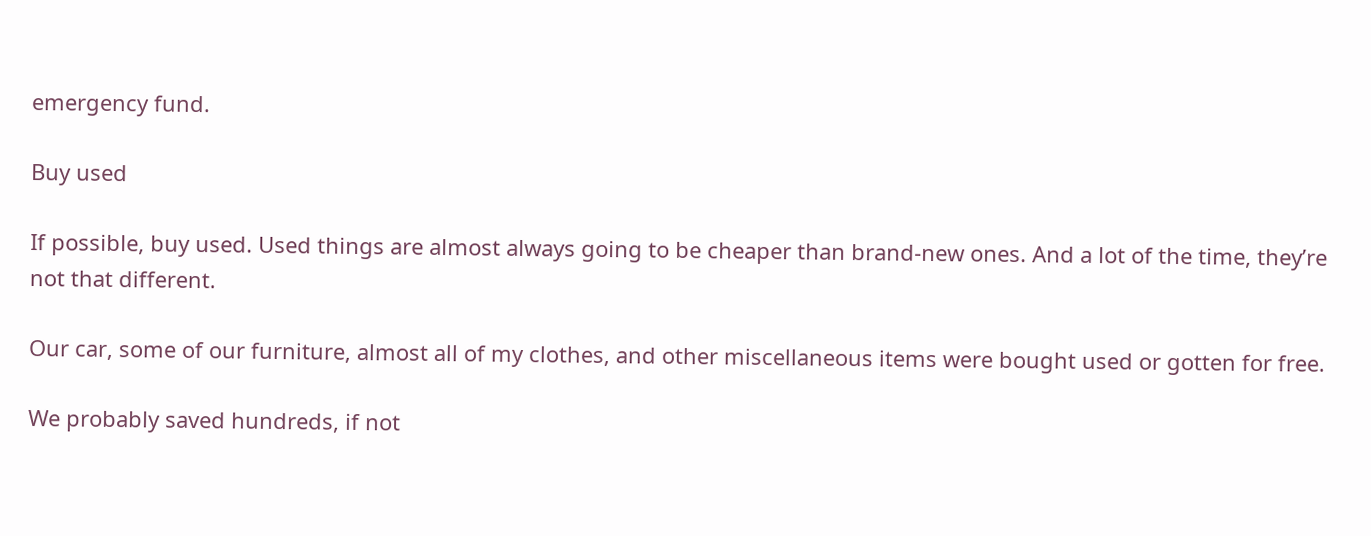emergency fund.

Buy used

If possible, buy used. Used things are almost always going to be cheaper than brand-new ones. And a lot of the time, they’re not that different.

Our car, some of our furniture, almost all of my clothes, and other miscellaneous items were bought used or gotten for free.

We probably saved hundreds, if not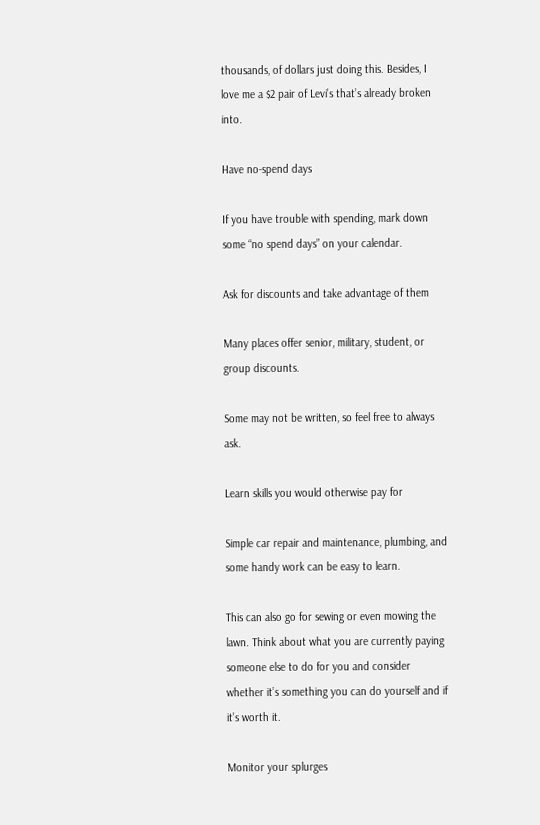thousands, of dollars just doing this. Besides, I love me a $2 pair of Levi’s that’s already broken into.

Have no-spend days

If you have trouble with spending, mark down some “no spend days” on your calendar.

Ask for discounts and take advantage of them

Many places offer senior, military, student, or group discounts.

Some may not be written, so feel free to always ask.

Learn skills you would otherwise pay for

Simple car repair and maintenance, plumbing, and some handy work can be easy to learn.

This can also go for sewing or even mowing the lawn. Think about what you are currently paying someone else to do for you and consider whether it’s something you can do yourself and if it’s worth it.

Monitor your splurges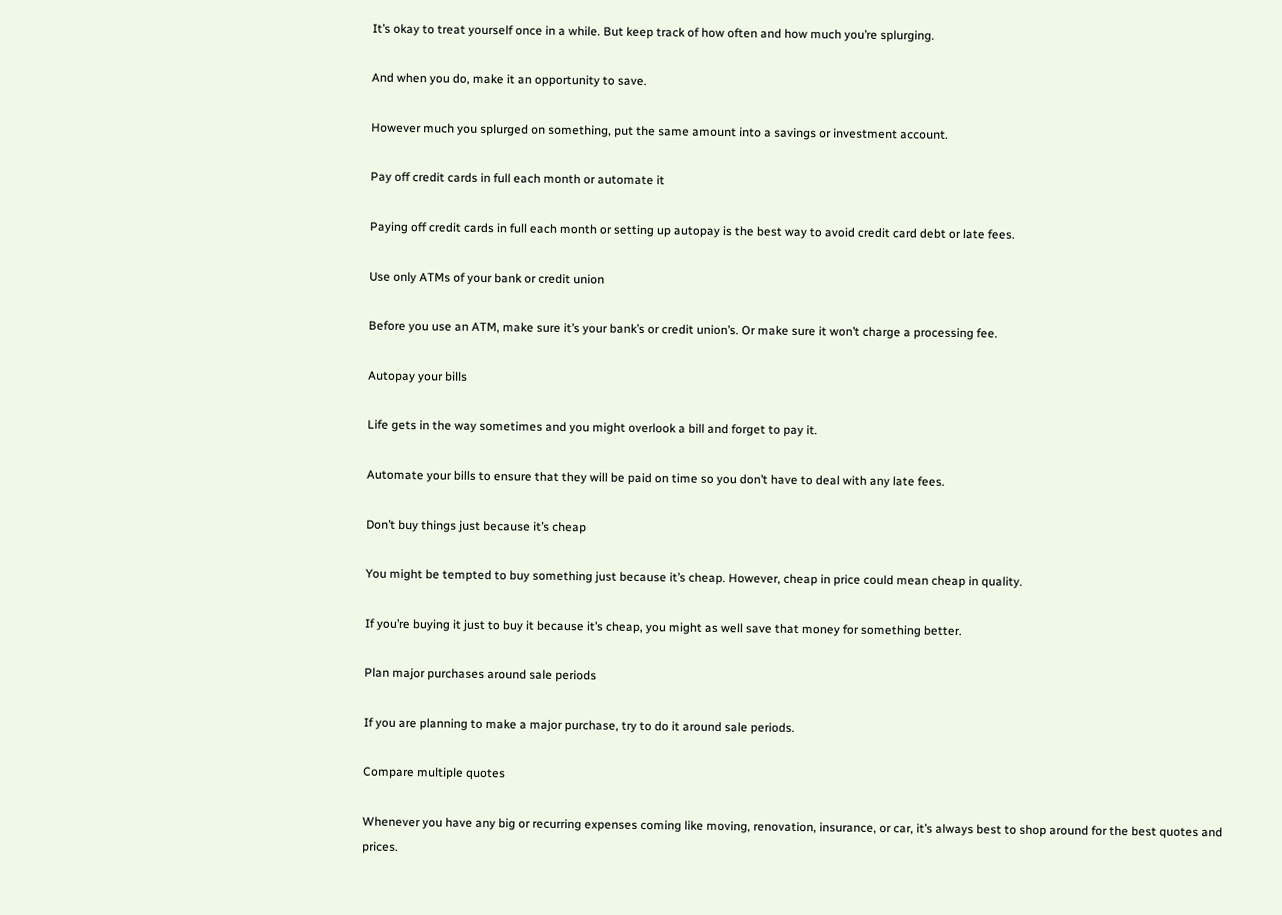It’s okay to treat yourself once in a while. But keep track of how often and how much you’re splurging.

And when you do, make it an opportunity to save.

However much you splurged on something, put the same amount into a savings or investment account.

Pay off credit cards in full each month or automate it

Paying off credit cards in full each month or setting up autopay is the best way to avoid credit card debt or late fees.

Use only ATMs of your bank or credit union

Before you use an ATM, make sure it’s your bank’s or credit union’s. Or make sure it won’t charge a processing fee.

Autopay your bills

Life gets in the way sometimes and you might overlook a bill and forget to pay it.

Automate your bills to ensure that they will be paid on time so you don’t have to deal with any late fees.

Don’t buy things just because it’s cheap

You might be tempted to buy something just because it’s cheap. However, cheap in price could mean cheap in quality.

If you’re buying it just to buy it because it’s cheap, you might as well save that money for something better.

Plan major purchases around sale periods

If you are planning to make a major purchase, try to do it around sale periods.

Compare multiple quotes

Whenever you have any big or recurring expenses coming like moving, renovation, insurance, or car, it’s always best to shop around for the best quotes and prices.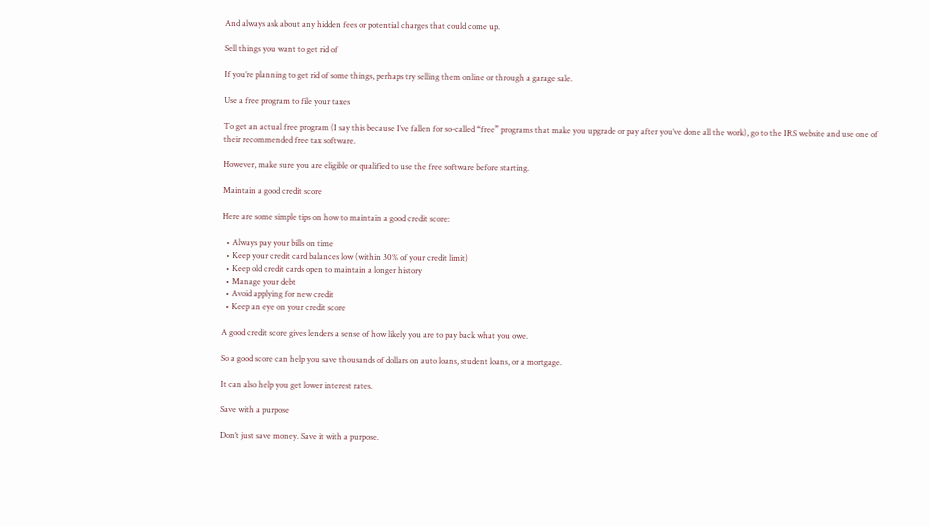And always ask about any hidden fees or potential charges that could come up.

Sell things you want to get rid of

If you’re planning to get rid of some things, perhaps try selling them online or through a garage sale.

Use a free program to file your taxes

To get an actual free program (I say this because I’ve fallen for so-called “free” programs that make you upgrade or pay after you’ve done all the work), go to the IRS website and use one of their recommended free tax software.

However, make sure you are eligible or qualified to use the free software before starting.

Maintain a good credit score

Here are some simple tips on how to maintain a good credit score:

  • Always pay your bills on time
  • Keep your credit card balances low (within 30% of your credit limit)
  • Keep old credit cards open to maintain a longer history
  • Manage your debt
  • Avoid applying for new credit
  • Keep an eye on your credit score

A good credit score gives lenders a sense of how likely you are to pay back what you owe.

So a good score can help you save thousands of dollars on auto loans, student loans, or a mortgage.

It can also help you get lower interest rates.

Save with a purpose

Don’t just save money. Save it with a purpose.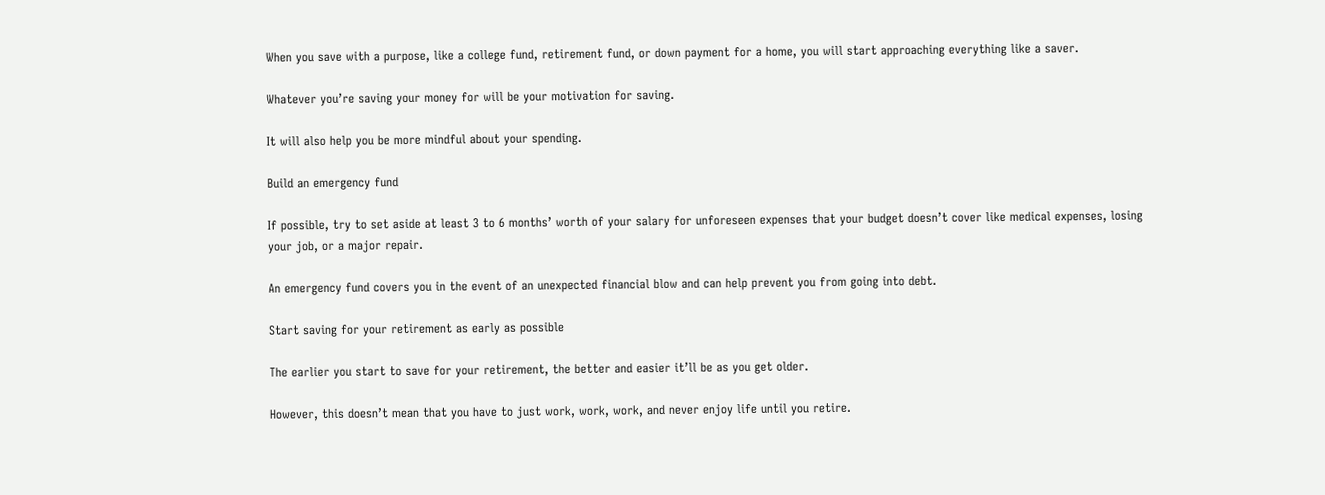When you save with a purpose, like a college fund, retirement fund, or down payment for a home, you will start approaching everything like a saver.

Whatever you’re saving your money for will be your motivation for saving.

It will also help you be more mindful about your spending.

Build an emergency fund

If possible, try to set aside at least 3 to 6 months’ worth of your salary for unforeseen expenses that your budget doesn’t cover like medical expenses, losing your job, or a major repair.

An emergency fund covers you in the event of an unexpected financial blow and can help prevent you from going into debt.

Start saving for your retirement as early as possible

The earlier you start to save for your retirement, the better and easier it’ll be as you get older.

However, this doesn’t mean that you have to just work, work, work, and never enjoy life until you retire.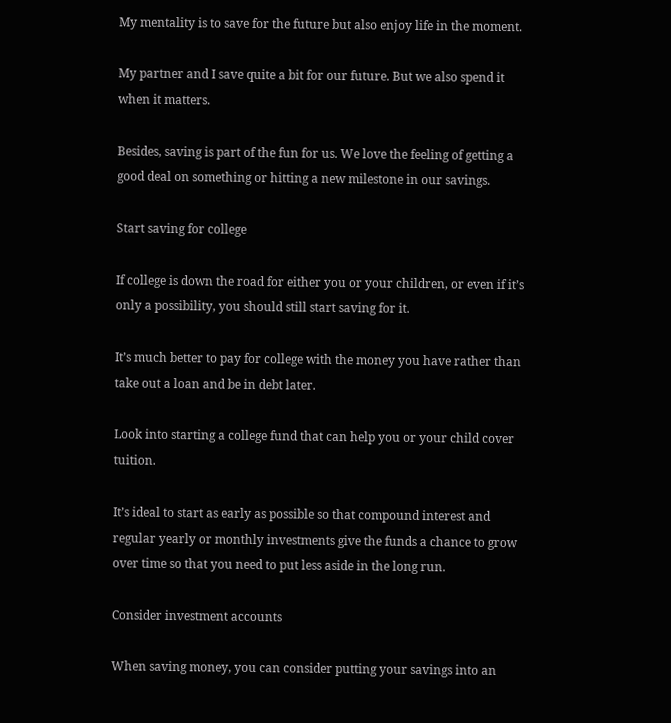My mentality is to save for the future but also enjoy life in the moment.

My partner and I save quite a bit for our future. But we also spend it when it matters.

Besides, saving is part of the fun for us. We love the feeling of getting a good deal on something or hitting a new milestone in our savings.

Start saving for college

If college is down the road for either you or your children, or even if it’s only a possibility, you should still start saving for it.

It’s much better to pay for college with the money you have rather than take out a loan and be in debt later.

Look into starting a college fund that can help you or your child cover tuition.

It’s ideal to start as early as possible so that compound interest and regular yearly or monthly investments give the funds a chance to grow over time so that you need to put less aside in the long run.

Consider investment accounts

When saving money, you can consider putting your savings into an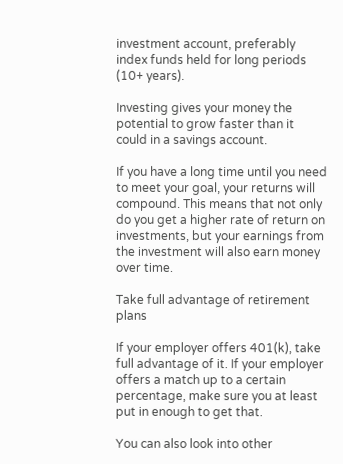investment account, preferably index funds held for long periods (10+ years).

Investing gives your money the potential to grow faster than it could in a savings account.

If you have a long time until you need to meet your goal, your returns will compound. This means that not only do you get a higher rate of return on investments, but your earnings from the investment will also earn money over time.

Take full advantage of retirement plans

If your employer offers 401(k), take full advantage of it. If your employer offers a match up to a certain percentage, make sure you at least put in enough to get that.

You can also look into other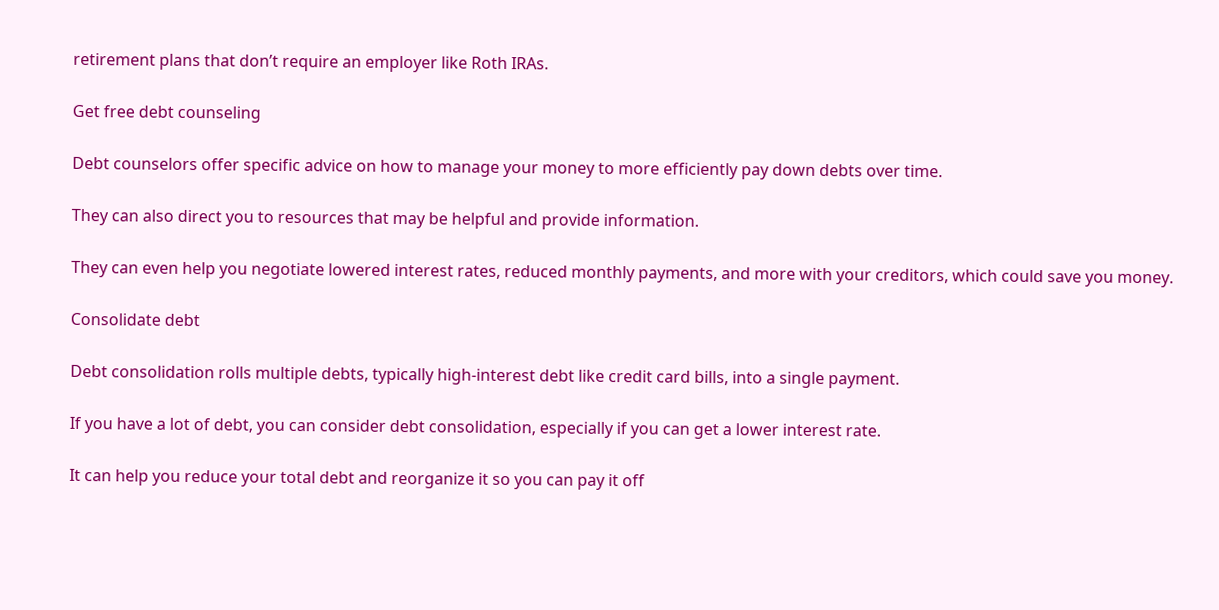retirement plans that don’t require an employer like Roth IRAs.

Get free debt counseling

Debt counselors offer specific advice on how to manage your money to more efficiently pay down debts over time.

They can also direct you to resources that may be helpful and provide information.

They can even help you negotiate lowered interest rates, reduced monthly payments, and more with your creditors, which could save you money.

Consolidate debt

Debt consolidation rolls multiple debts, typically high-interest debt like credit card bills, into a single payment.

If you have a lot of debt, you can consider debt consolidation, especially if you can get a lower interest rate.

It can help you reduce your total debt and reorganize it so you can pay it off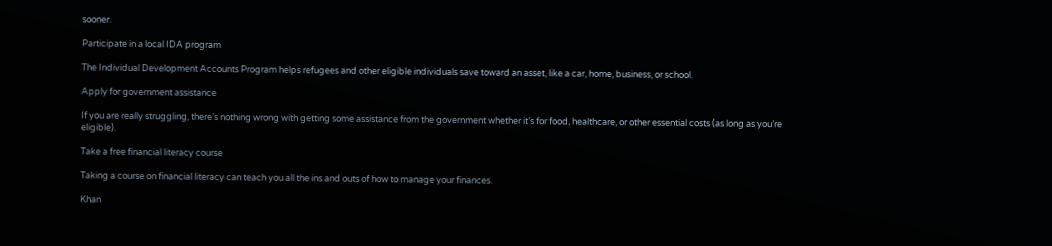sooner.

Participate in a local IDA program

The Individual Development Accounts Program helps refugees and other eligible individuals save toward an asset, like a car, home, business, or school.

Apply for government assistance

If you are really struggling, there’s nothing wrong with getting some assistance from the government whether it’s for food, healthcare, or other essential costs (as long as you’re eligible).

Take a free financial literacy course

Taking a course on financial literacy can teach you all the ins and outs of how to manage your finances.

Khan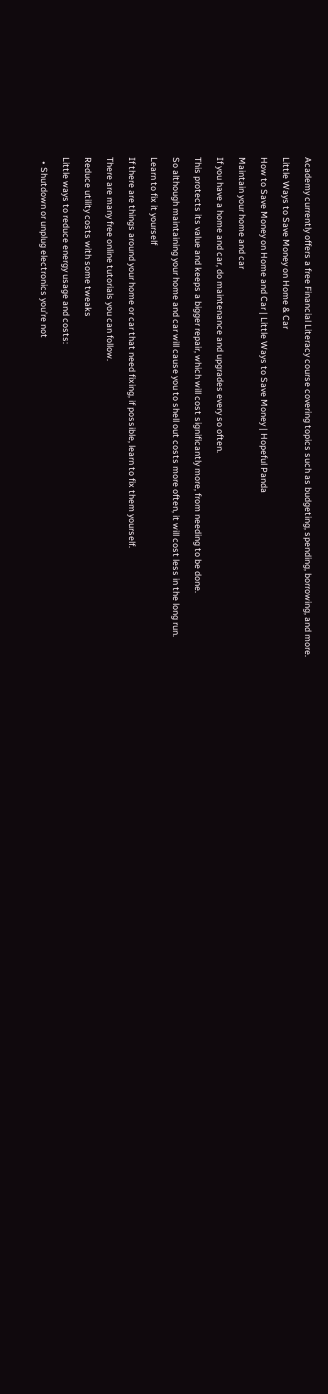Academy currently offers a free Financial Literacy course covering topics such as budgeting, spending, borrowing, and more.

Little Ways to Save Money on Home & Car

How to Save Money on Home and Car | Little Ways to Save Money | Hopeful Panda

Maintain your home and car

If you have a home and car, do maintenance and upgrades every so often.

This protects its value and keeps a bigger repair, which will cost significantly more, from needing to be done.

So although maintaining your home and car will cause you to shell out costs more often, it will cost less in the long run.

Learn to fix it yourself

If there are things around your home or car that need fixing, if possible, learn to fix them yourself.

There are many free online tutorials you can follow.

Reduce utility costs with some tweaks

Little ways to reduce energy usage and costs:

  • Shutdown or unplug electronics you’re not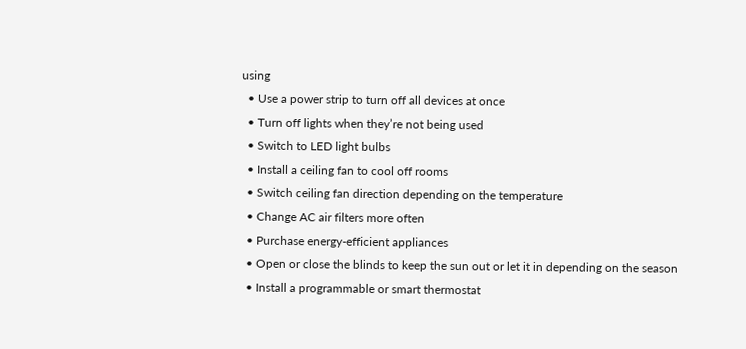using
  • Use a power strip to turn off all devices at once
  • Turn off lights when they’re not being used
  • Switch to LED light bulbs
  • Install a ceiling fan to cool off rooms
  • Switch ceiling fan direction depending on the temperature
  • Change AC air filters more often
  • Purchase energy-efficient appliances
  • Open or close the blinds to keep the sun out or let it in depending on the season
  • Install a programmable or smart thermostat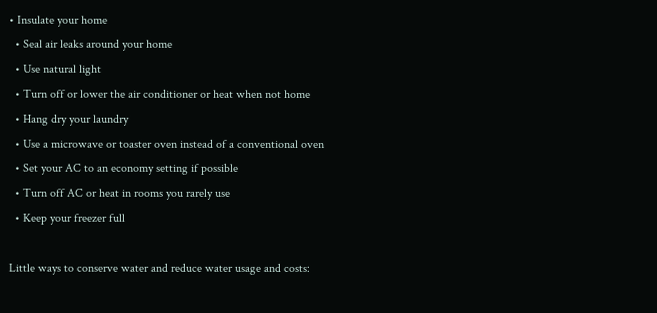• Insulate your home
  • Seal air leaks around your home
  • Use natural light
  • Turn off or lower the air conditioner or heat when not home
  • Hang dry your laundry
  • Use a microwave or toaster oven instead of a conventional oven
  • Set your AC to an economy setting if possible
  • Turn off AC or heat in rooms you rarely use
  • Keep your freezer full

Little ways to conserve water and reduce water usage and costs: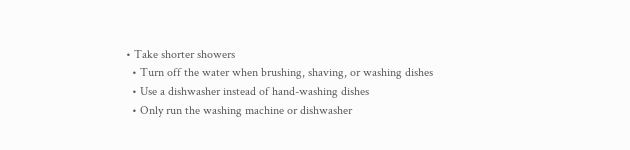• Take shorter showers
  • Turn off the water when brushing, shaving, or washing dishes
  • Use a dishwasher instead of hand-washing dishes
  • Only run the washing machine or dishwasher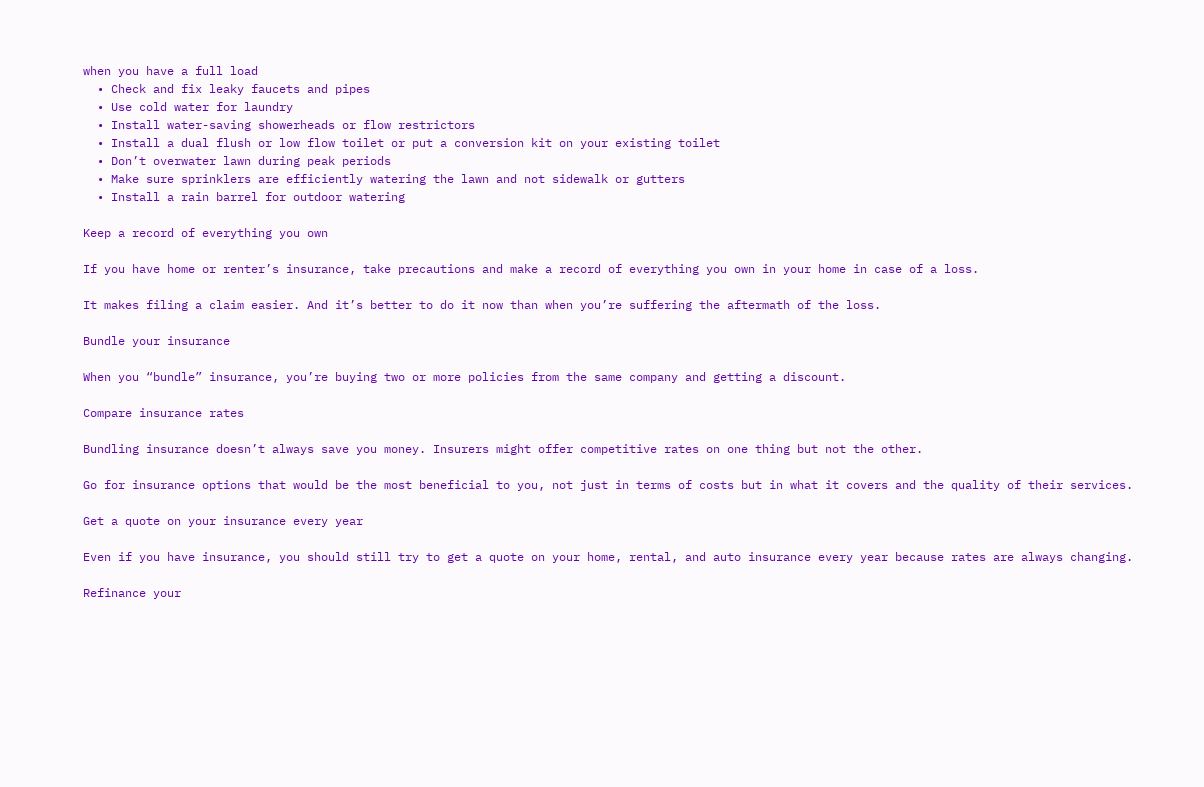when you have a full load
  • Check and fix leaky faucets and pipes
  • Use cold water for laundry
  • Install water-saving showerheads or flow restrictors
  • Install a dual flush or low flow toilet or put a conversion kit on your existing toilet
  • Don’t overwater lawn during peak periods
  • Make sure sprinklers are efficiently watering the lawn and not sidewalk or gutters
  • Install a rain barrel for outdoor watering

Keep a record of everything you own

If you have home or renter’s insurance, take precautions and make a record of everything you own in your home in case of a loss.

It makes filing a claim easier. And it’s better to do it now than when you’re suffering the aftermath of the loss.

Bundle your insurance

When you “bundle” insurance, you’re buying two or more policies from the same company and getting a discount.

Compare insurance rates

Bundling insurance doesn’t always save you money. Insurers might offer competitive rates on one thing but not the other.

Go for insurance options that would be the most beneficial to you, not just in terms of costs but in what it covers and the quality of their services.

Get a quote on your insurance every year

Even if you have insurance, you should still try to get a quote on your home, rental, and auto insurance every year because rates are always changing.

Refinance your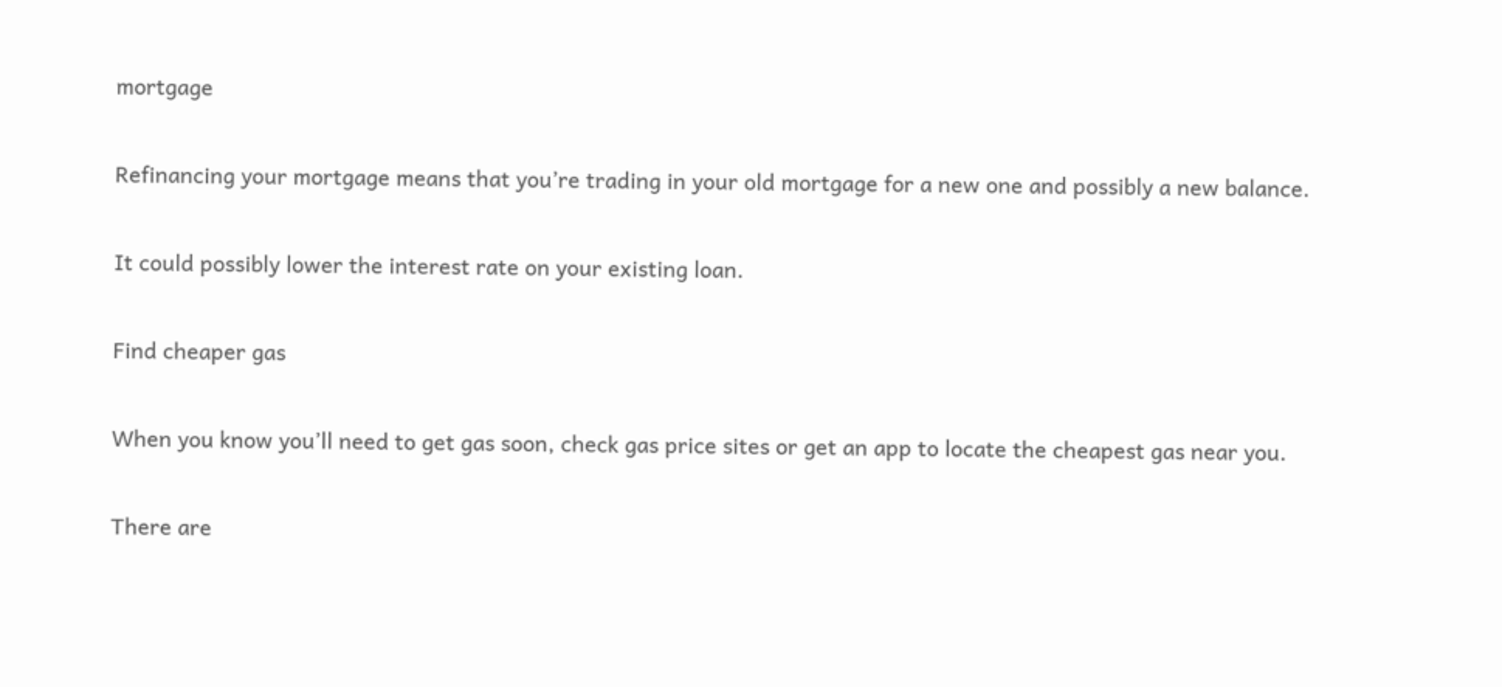mortgage

Refinancing your mortgage means that you’re trading in your old mortgage for a new one and possibly a new balance.

It could possibly lower the interest rate on your existing loan.

Find cheaper gas

When you know you’ll need to get gas soon, check gas price sites or get an app to locate the cheapest gas near you.

There are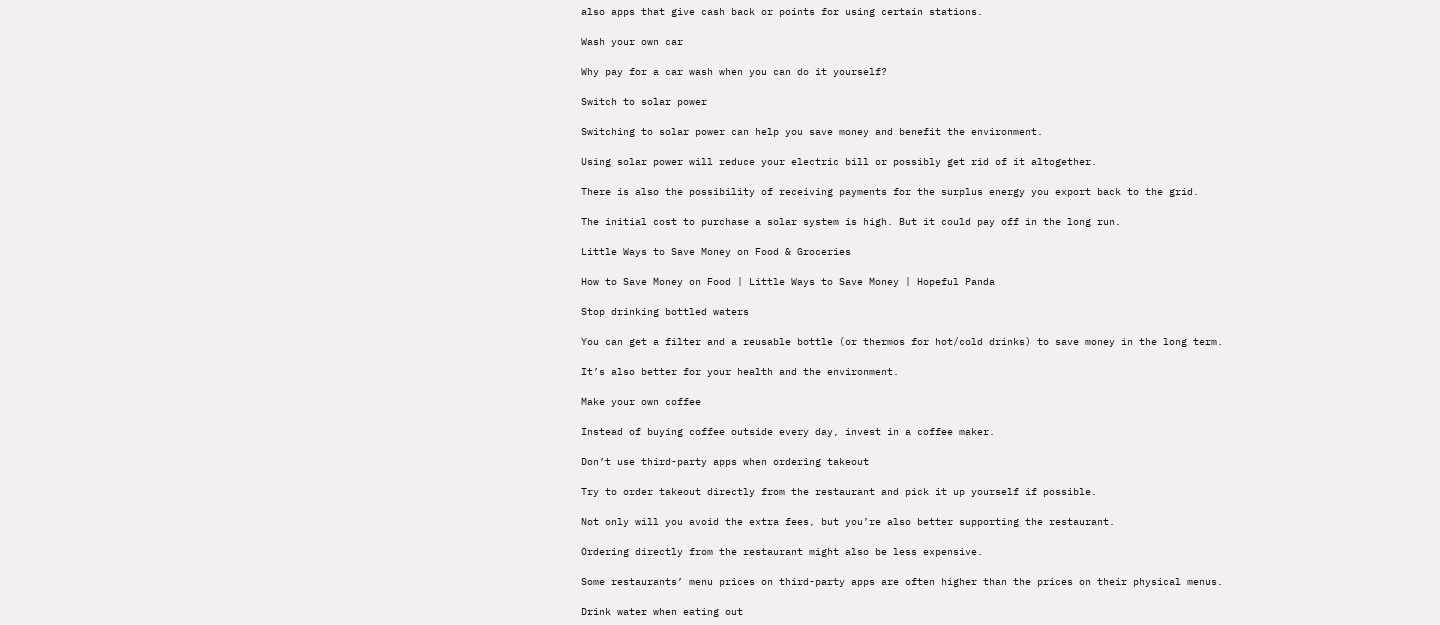also apps that give cash back or points for using certain stations.

Wash your own car

Why pay for a car wash when you can do it yourself?

Switch to solar power

Switching to solar power can help you save money and benefit the environment.

Using solar power will reduce your electric bill or possibly get rid of it altogether.

There is also the possibility of receiving payments for the surplus energy you export back to the grid.

The initial cost to purchase a solar system is high. But it could pay off in the long run.

Little Ways to Save Money on Food & Groceries

How to Save Money on Food | Little Ways to Save Money | Hopeful Panda

Stop drinking bottled waters

You can get a filter and a reusable bottle (or thermos for hot/cold drinks) to save money in the long term.

It’s also better for your health and the environment.

Make your own coffee

Instead of buying coffee outside every day, invest in a coffee maker.

Don’t use third-party apps when ordering takeout

Try to order takeout directly from the restaurant and pick it up yourself if possible.

Not only will you avoid the extra fees, but you’re also better supporting the restaurant.

Ordering directly from the restaurant might also be less expensive.

Some restaurants’ menu prices on third-party apps are often higher than the prices on their physical menus.

Drink water when eating out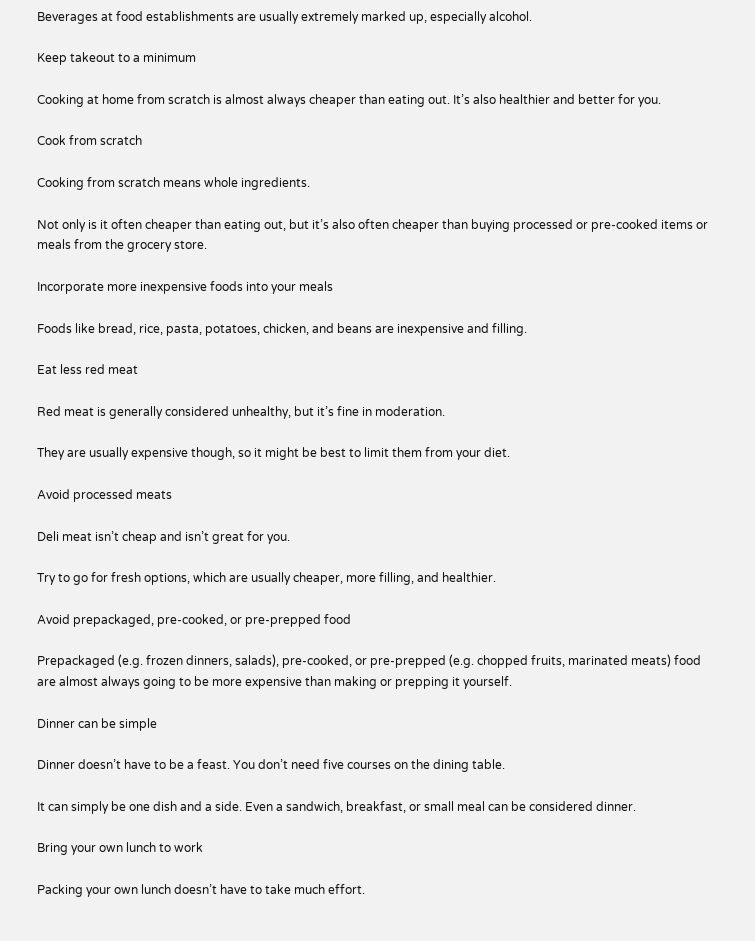Beverages at food establishments are usually extremely marked up, especially alcohol.

Keep takeout to a minimum

Cooking at home from scratch is almost always cheaper than eating out. It’s also healthier and better for you.

Cook from scratch

Cooking from scratch means whole ingredients.

Not only is it often cheaper than eating out, but it’s also often cheaper than buying processed or pre-cooked items or meals from the grocery store.

Incorporate more inexpensive foods into your meals

Foods like bread, rice, pasta, potatoes, chicken, and beans are inexpensive and filling.

Eat less red meat

Red meat is generally considered unhealthy, but it’s fine in moderation.

They are usually expensive though, so it might be best to limit them from your diet.

Avoid processed meats

Deli meat isn’t cheap and isn’t great for you.

Try to go for fresh options, which are usually cheaper, more filling, and healthier.

Avoid prepackaged, pre-cooked, or pre-prepped food

Prepackaged (e.g. frozen dinners, salads), pre-cooked, or pre-prepped (e.g. chopped fruits, marinated meats) food are almost always going to be more expensive than making or prepping it yourself.

Dinner can be simple

Dinner doesn’t have to be a feast. You don’t need five courses on the dining table.

It can simply be one dish and a side. Even a sandwich, breakfast, or small meal can be considered dinner.

Bring your own lunch to work

Packing your own lunch doesn’t have to take much effort.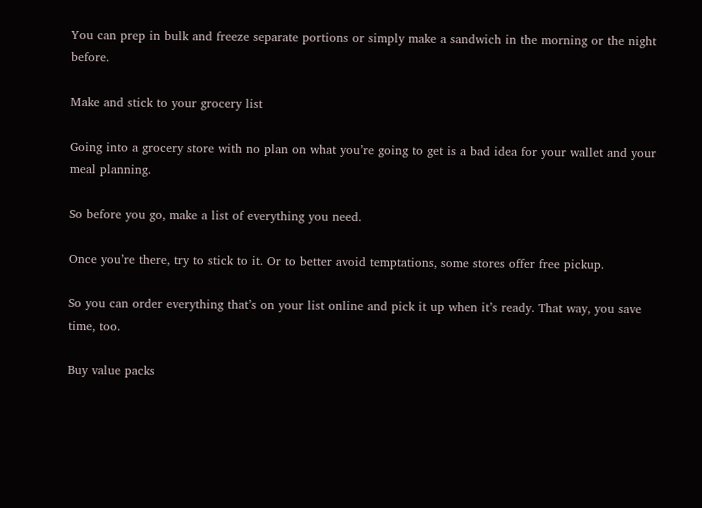You can prep in bulk and freeze separate portions or simply make a sandwich in the morning or the night before.

Make and stick to your grocery list

Going into a grocery store with no plan on what you’re going to get is a bad idea for your wallet and your meal planning.

So before you go, make a list of everything you need.

Once you’re there, try to stick to it. Or to better avoid temptations, some stores offer free pickup.

So you can order everything that’s on your list online and pick it up when it’s ready. That way, you save time, too.

Buy value packs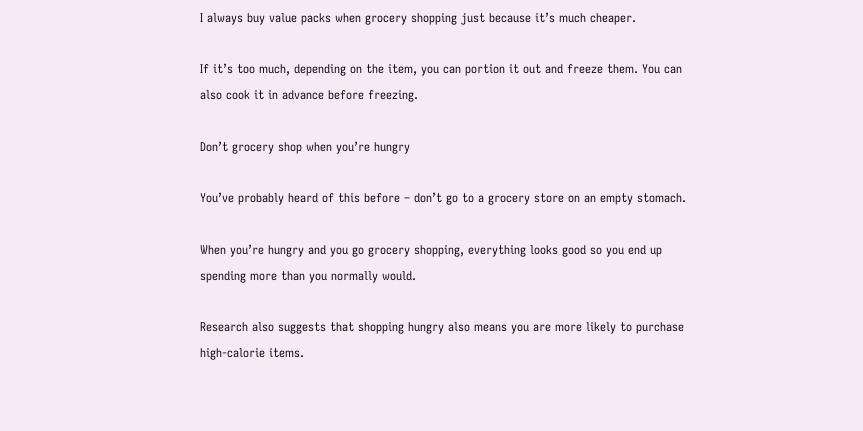I always buy value packs when grocery shopping just because it’s much cheaper.

If it’s too much, depending on the item, you can portion it out and freeze them. You can also cook it in advance before freezing.

Don’t grocery shop when you’re hungry

You’ve probably heard of this before – don’t go to a grocery store on an empty stomach.

When you’re hungry and you go grocery shopping, everything looks good so you end up spending more than you normally would.

Research also suggests that shopping hungry also means you are more likely to purchase high-calorie items.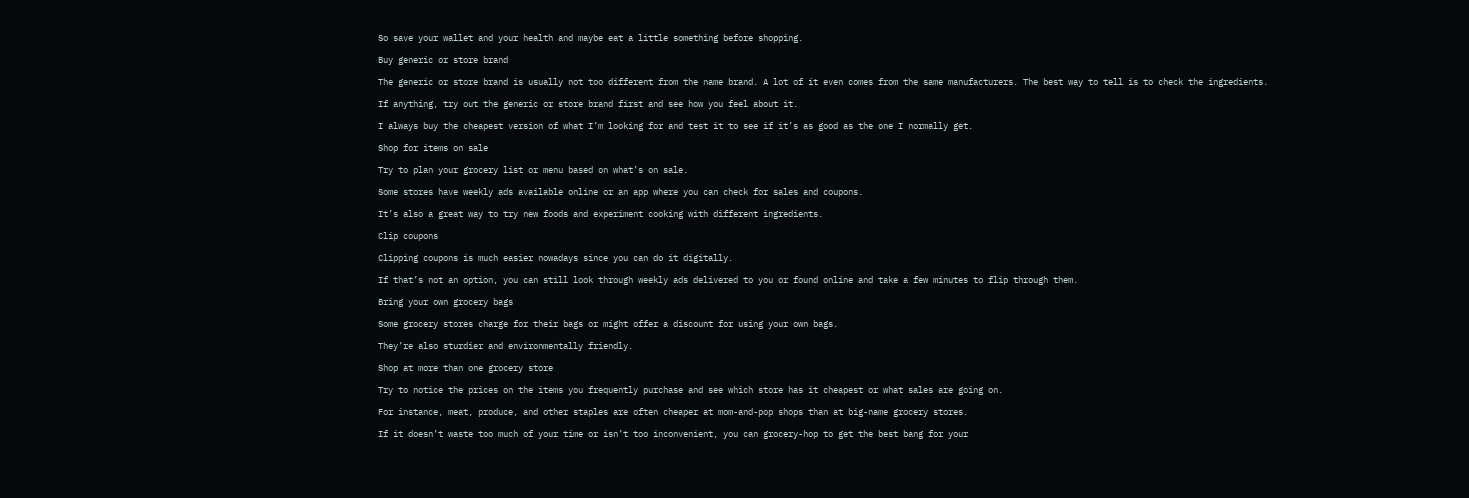So save your wallet and your health and maybe eat a little something before shopping.

Buy generic or store brand

The generic or store brand is usually not too different from the name brand. A lot of it even comes from the same manufacturers. The best way to tell is to check the ingredients.

If anything, try out the generic or store brand first and see how you feel about it.

I always buy the cheapest version of what I’m looking for and test it to see if it’s as good as the one I normally get.

Shop for items on sale

Try to plan your grocery list or menu based on what’s on sale.

Some stores have weekly ads available online or an app where you can check for sales and coupons.

It’s also a great way to try new foods and experiment cooking with different ingredients.

Clip coupons

Clipping coupons is much easier nowadays since you can do it digitally.

If that’s not an option, you can still look through weekly ads delivered to you or found online and take a few minutes to flip through them.

Bring your own grocery bags

Some grocery stores charge for their bags or might offer a discount for using your own bags.

They’re also sturdier and environmentally friendly.

Shop at more than one grocery store

Try to notice the prices on the items you frequently purchase and see which store has it cheapest or what sales are going on.

For instance, meat, produce, and other staples are often cheaper at mom-and-pop shops than at big-name grocery stores.

If it doesn’t waste too much of your time or isn’t too inconvenient, you can grocery-hop to get the best bang for your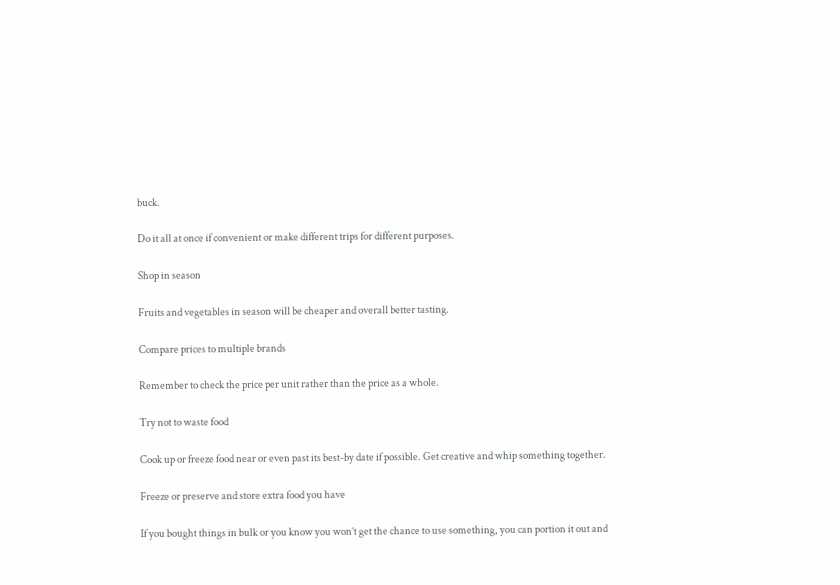buck.

Do it all at once if convenient or make different trips for different purposes.

Shop in season

Fruits and vegetables in season will be cheaper and overall better tasting.

Compare prices to multiple brands

Remember to check the price per unit rather than the price as a whole.

Try not to waste food

Cook up or freeze food near or even past its best-by date if possible. Get creative and whip something together.

Freeze or preserve and store extra food you have

If you bought things in bulk or you know you won’t get the chance to use something, you can portion it out and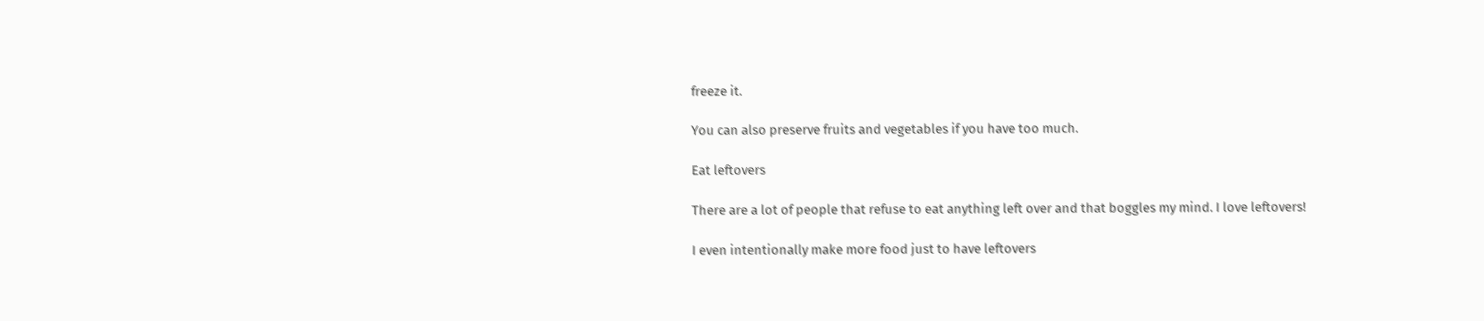freeze it.

You can also preserve fruits and vegetables if you have too much.

Eat leftovers

There are a lot of people that refuse to eat anything left over and that boggles my mind. I love leftovers!

I even intentionally make more food just to have leftovers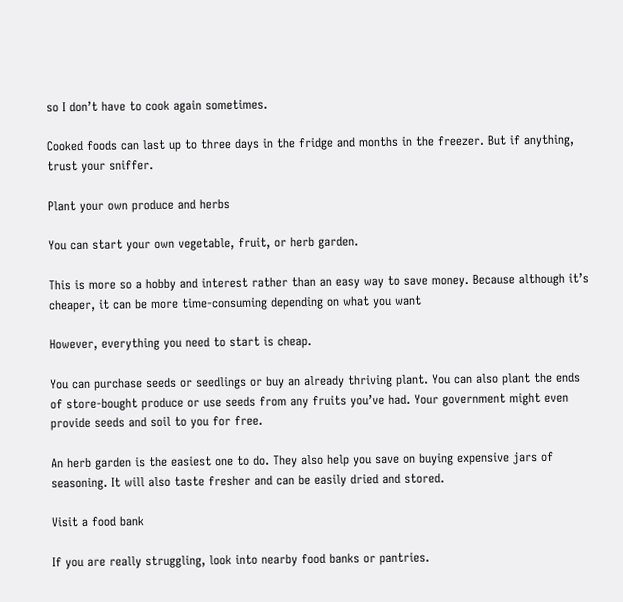so I don’t have to cook again sometimes.

Cooked foods can last up to three days in the fridge and months in the freezer. But if anything, trust your sniffer.

Plant your own produce and herbs

You can start your own vegetable, fruit, or herb garden.

This is more so a hobby and interest rather than an easy way to save money. Because although it’s cheaper, it can be more time-consuming depending on what you want

However, everything you need to start is cheap.

You can purchase seeds or seedlings or buy an already thriving plant. You can also plant the ends of store-bought produce or use seeds from any fruits you’ve had. Your government might even provide seeds and soil to you for free.

An herb garden is the easiest one to do. They also help you save on buying expensive jars of seasoning. It will also taste fresher and can be easily dried and stored.

Visit a food bank

If you are really struggling, look into nearby food banks or pantries.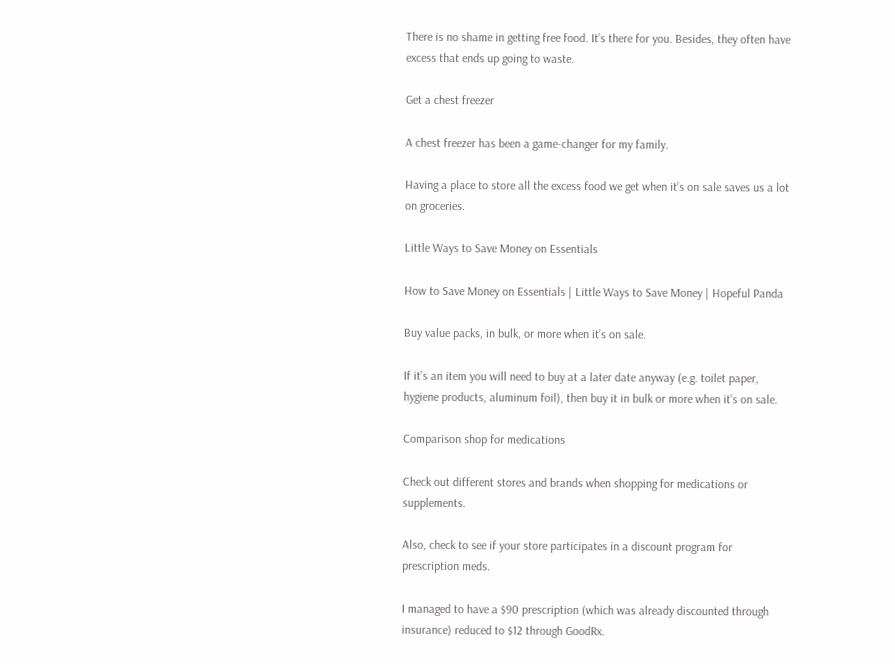There is no shame in getting free food. It’s there for you. Besides, they often have excess that ends up going to waste.

Get a chest freezer

A chest freezer has been a game-changer for my family.

Having a place to store all the excess food we get when it’s on sale saves us a lot on groceries.

Little Ways to Save Money on Essentials

How to Save Money on Essentials | Little Ways to Save Money | Hopeful Panda

Buy value packs, in bulk, or more when it’s on sale.

If it’s an item you will need to buy at a later date anyway (e.g. toilet paper, hygiene products, aluminum foil), then buy it in bulk or more when it’s on sale.

Comparison shop for medications

Check out different stores and brands when shopping for medications or supplements.

Also, check to see if your store participates in a discount program for prescription meds.

I managed to have a $90 prescription (which was already discounted through insurance) reduced to $12 through GoodRx.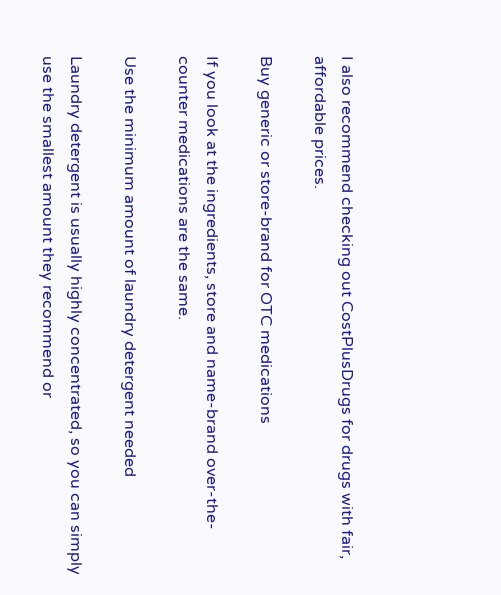I also recommend checking out CostPlusDrugs for drugs with fair, affordable prices.

Buy generic or store-brand for OTC medications

If you look at the ingredients, store and name-brand over-the-counter medications are the same.

Use the minimum amount of laundry detergent needed

Laundry detergent is usually highly concentrated, so you can simply use the smallest amount they recommend or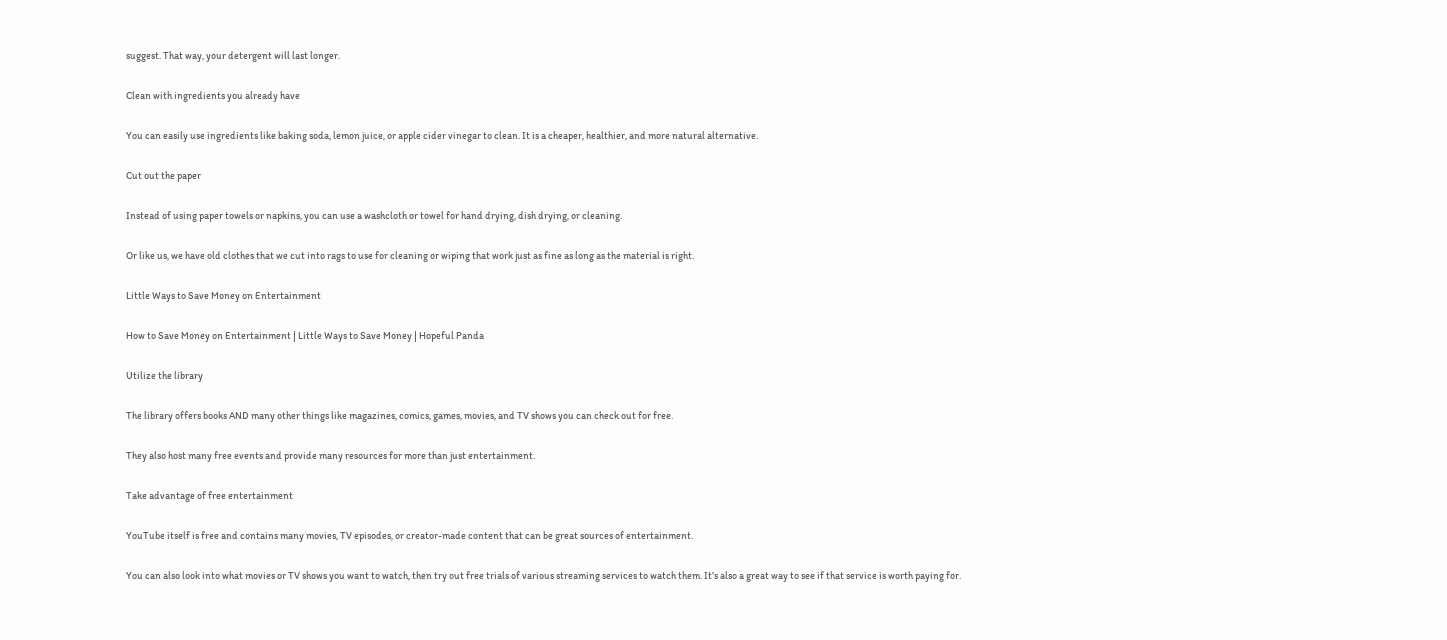suggest. That way, your detergent will last longer.

Clean with ingredients you already have

You can easily use ingredients like baking soda, lemon juice, or apple cider vinegar to clean. It is a cheaper, healthier, and more natural alternative.

Cut out the paper

Instead of using paper towels or napkins, you can use a washcloth or towel for hand drying, dish drying, or cleaning.

Or like us, we have old clothes that we cut into rags to use for cleaning or wiping that work just as fine as long as the material is right.

Little Ways to Save Money on Entertainment

How to Save Money on Entertainment | Little Ways to Save Money | Hopeful Panda

Utilize the library

The library offers books AND many other things like magazines, comics, games, movies, and TV shows you can check out for free.

They also host many free events and provide many resources for more than just entertainment.

Take advantage of free entertainment

YouTube itself is free and contains many movies, TV episodes, or creator-made content that can be great sources of entertainment.

You can also look into what movies or TV shows you want to watch, then try out free trials of various streaming services to watch them. It’s also a great way to see if that service is worth paying for.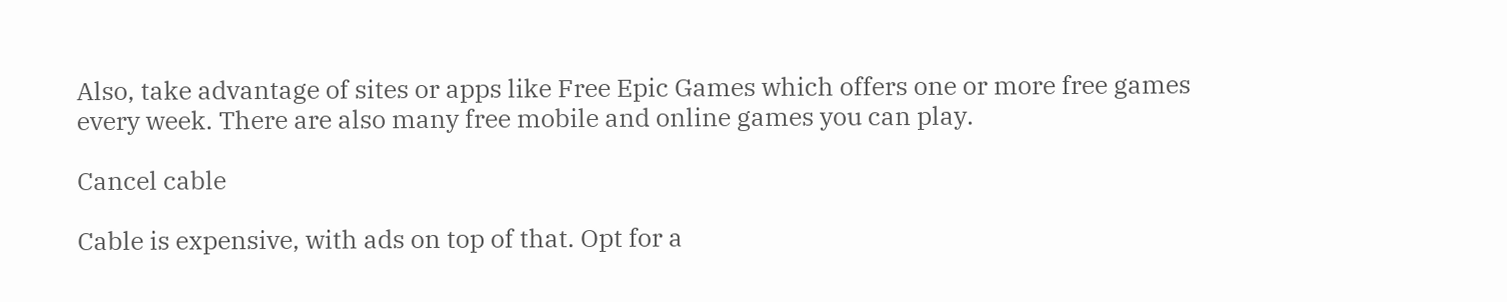Also, take advantage of sites or apps like Free Epic Games which offers one or more free games every week. There are also many free mobile and online games you can play.

Cancel cable

Cable is expensive, with ads on top of that. Opt for a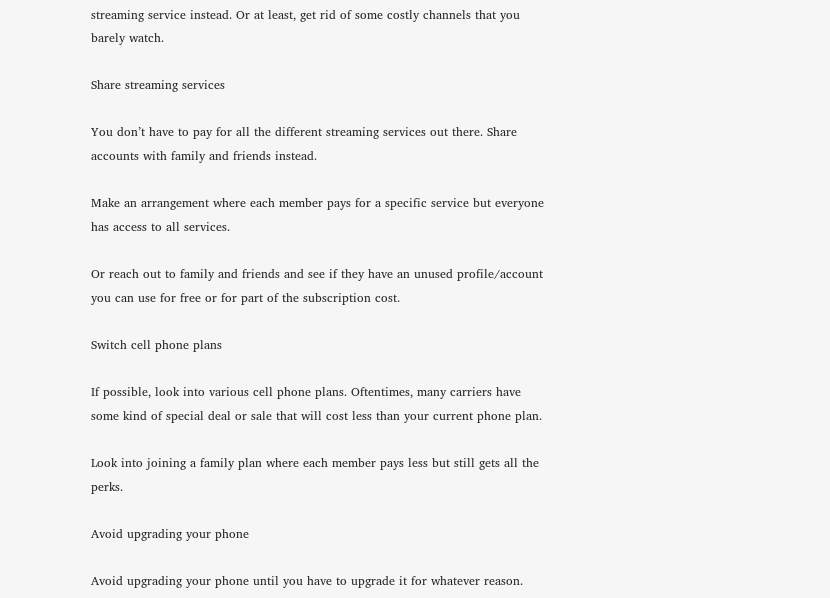streaming service instead. Or at least, get rid of some costly channels that you barely watch.

Share streaming services

You don’t have to pay for all the different streaming services out there. Share accounts with family and friends instead.

Make an arrangement where each member pays for a specific service but everyone has access to all services.

Or reach out to family and friends and see if they have an unused profile/account you can use for free or for part of the subscription cost.

Switch cell phone plans

If possible, look into various cell phone plans. Oftentimes, many carriers have some kind of special deal or sale that will cost less than your current phone plan.

Look into joining a family plan where each member pays less but still gets all the perks.

Avoid upgrading your phone

Avoid upgrading your phone until you have to upgrade it for whatever reason.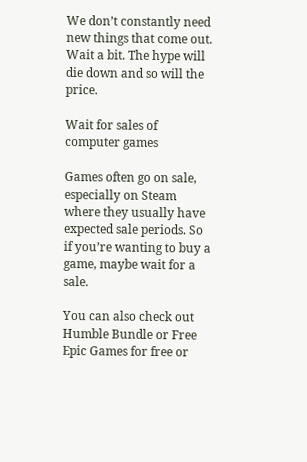We don’t constantly need new things that come out. Wait a bit. The hype will die down and so will the price.

Wait for sales of computer games

Games often go on sale, especially on Steam where they usually have expected sale periods. So if you’re wanting to buy a game, maybe wait for a sale.

You can also check out Humble Bundle or Free Epic Games for free or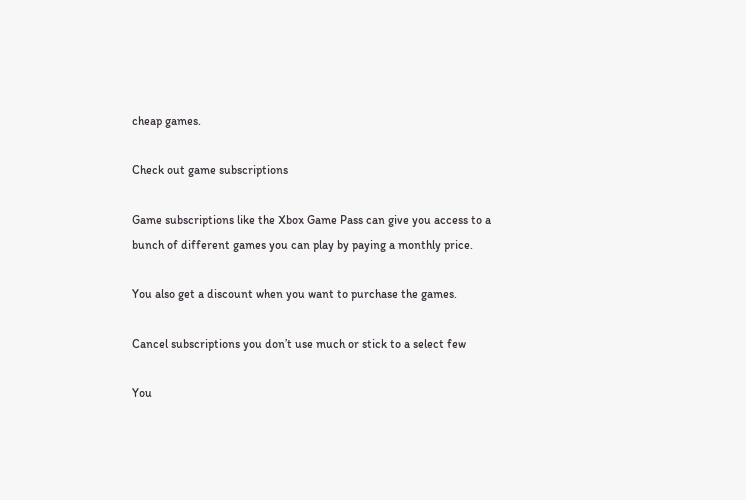cheap games.

Check out game subscriptions

Game subscriptions like the Xbox Game Pass can give you access to a bunch of different games you can play by paying a monthly price.

You also get a discount when you want to purchase the games.

Cancel subscriptions you don’t use much or stick to a select few

You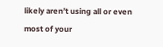likely aren’t using all or even most of your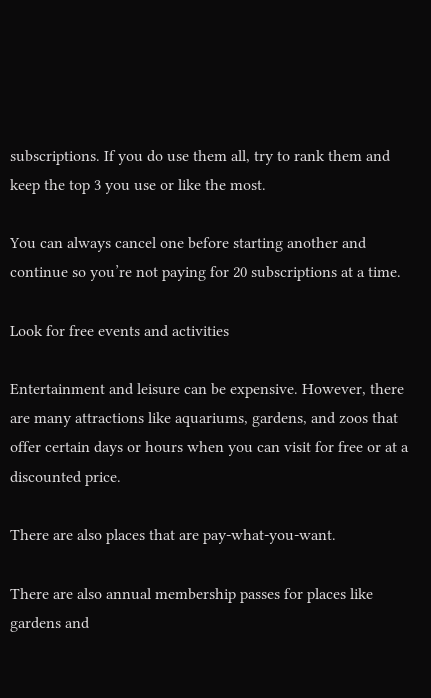subscriptions. If you do use them all, try to rank them and keep the top 3 you use or like the most.

You can always cancel one before starting another and continue so you’re not paying for 20 subscriptions at a time.

Look for free events and activities

Entertainment and leisure can be expensive. However, there are many attractions like aquariums, gardens, and zoos that offer certain days or hours when you can visit for free or at a discounted price.

There are also places that are pay-what-you-want.

There are also annual membership passes for places like gardens and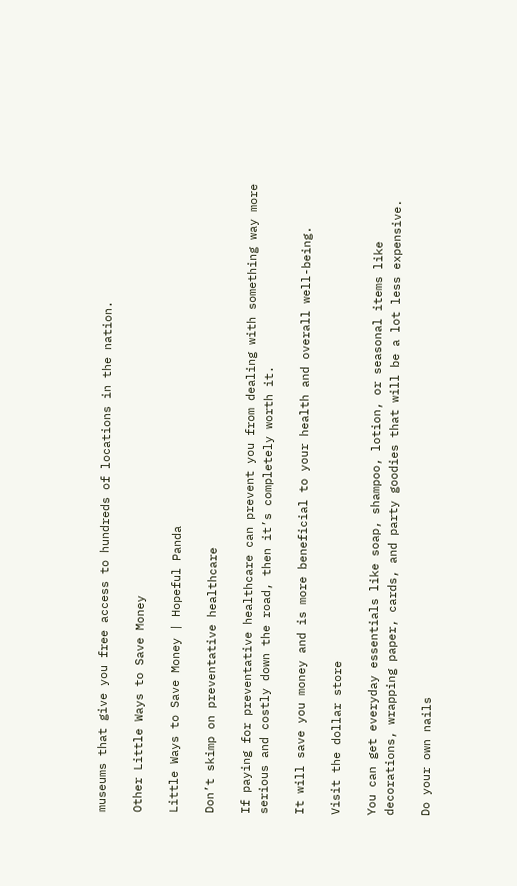museums that give you free access to hundreds of locations in the nation.

Other Little Ways to Save Money

Little Ways to Save Money | Hopeful Panda

Don’t skimp on preventative healthcare

If paying for preventative healthcare can prevent you from dealing with something way more serious and costly down the road, then it’s completely worth it.

It will save you money and is more beneficial to your health and overall well-being.

Visit the dollar store

You can get everyday essentials like soap, shampoo, lotion, or seasonal items like decorations, wrapping paper, cards, and party goodies that will be a lot less expensive.

Do your own nails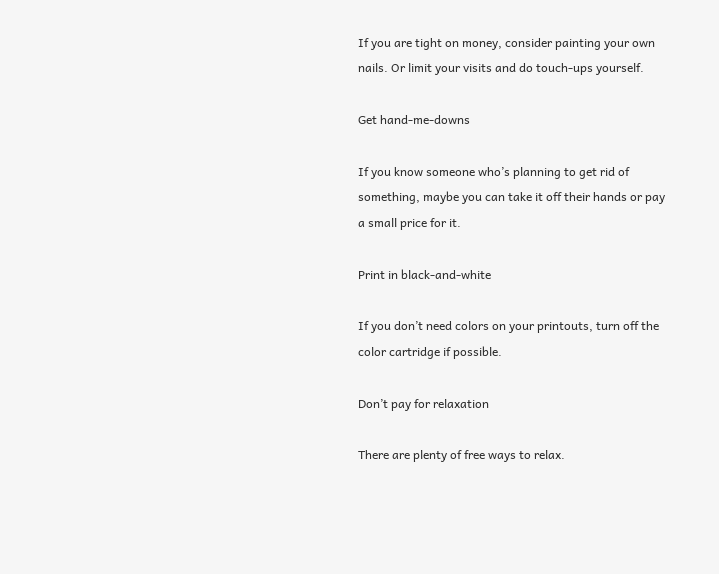If you are tight on money, consider painting your own nails. Or limit your visits and do touch-ups yourself.

Get hand-me-downs

If you know someone who’s planning to get rid of something, maybe you can take it off their hands or pay a small price for it.

Print in black-and-white

If you don’t need colors on your printouts, turn off the color cartridge if possible.

Don’t pay for relaxation

There are plenty of free ways to relax.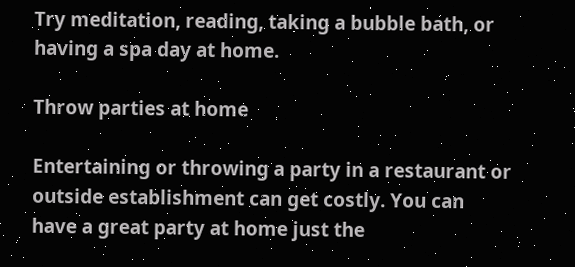Try meditation, reading, taking a bubble bath, or having a spa day at home.

Throw parties at home

Entertaining or throwing a party in a restaurant or outside establishment can get costly. You can have a great party at home just the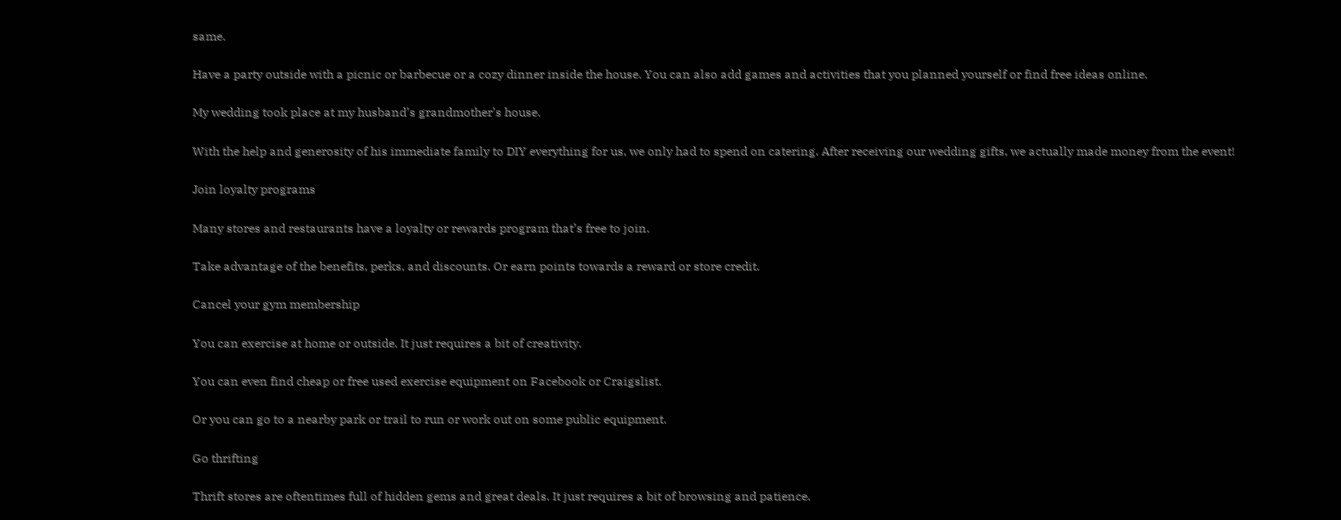same.

Have a party outside with a picnic or barbecue or a cozy dinner inside the house. You can also add games and activities that you planned yourself or find free ideas online.

My wedding took place at my husband’s grandmother’s house.

With the help and generosity of his immediate family to DIY everything for us, we only had to spend on catering. After receiving our wedding gifts, we actually made money from the event!

Join loyalty programs

Many stores and restaurants have a loyalty or rewards program that’s free to join.

Take advantage of the benefits, perks, and discounts. Or earn points towards a reward or store credit.

Cancel your gym membership

You can exercise at home or outside. It just requires a bit of creativity.

You can even find cheap or free used exercise equipment on Facebook or Craigslist.

Or you can go to a nearby park or trail to run or work out on some public equipment.

Go thrifting

Thrift stores are oftentimes full of hidden gems and great deals. It just requires a bit of browsing and patience.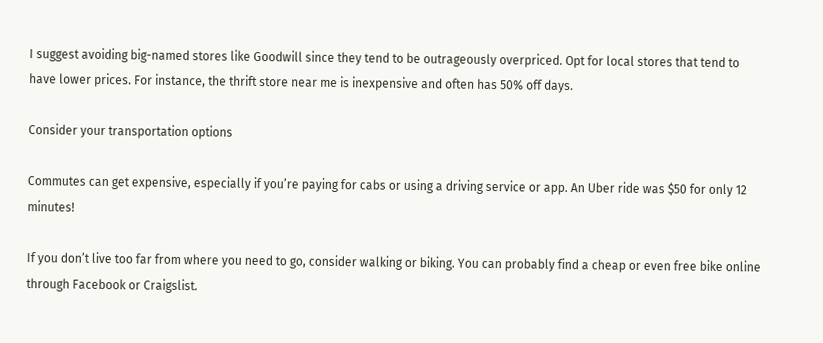I suggest avoiding big-named stores like Goodwill since they tend to be outrageously overpriced. Opt for local stores that tend to have lower prices. For instance, the thrift store near me is inexpensive and often has 50% off days.

Consider your transportation options

Commutes can get expensive, especially if you’re paying for cabs or using a driving service or app. An Uber ride was $50 for only 12 minutes!

If you don’t live too far from where you need to go, consider walking or biking. You can probably find a cheap or even free bike online through Facebook or Craigslist.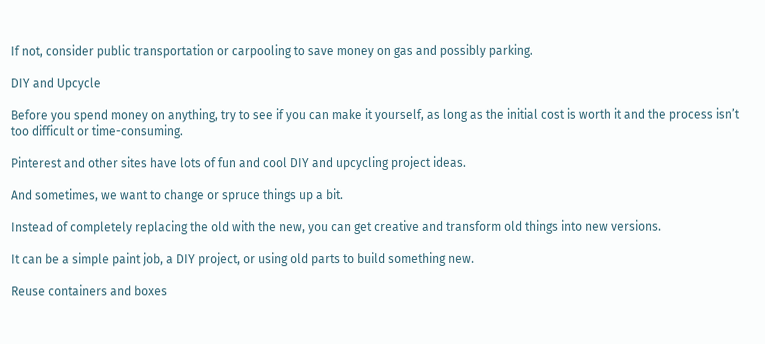If not, consider public transportation or carpooling to save money on gas and possibly parking.

DIY and Upcycle

Before you spend money on anything, try to see if you can make it yourself, as long as the initial cost is worth it and the process isn’t too difficult or time-consuming.

Pinterest and other sites have lots of fun and cool DIY and upcycling project ideas.

And sometimes, we want to change or spruce things up a bit.

Instead of completely replacing the old with the new, you can get creative and transform old things into new versions.

It can be a simple paint job, a DIY project, or using old parts to build something new.

Reuse containers and boxes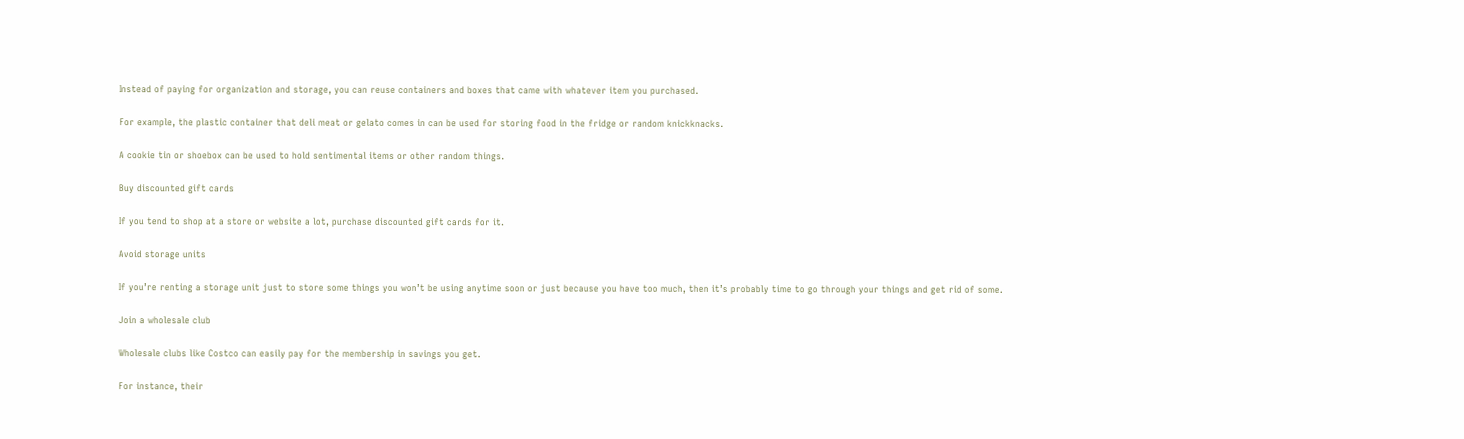Instead of paying for organization and storage, you can reuse containers and boxes that came with whatever item you purchased.

For example, the plastic container that deli meat or gelato comes in can be used for storing food in the fridge or random knickknacks.

A cookie tin or shoebox can be used to hold sentimental items or other random things.

Buy discounted gift cards

If you tend to shop at a store or website a lot, purchase discounted gift cards for it.

Avoid storage units

If you’re renting a storage unit just to store some things you won’t be using anytime soon or just because you have too much, then it’s probably time to go through your things and get rid of some.

Join a wholesale club

Wholesale clubs like Costco can easily pay for the membership in savings you get.

For instance, their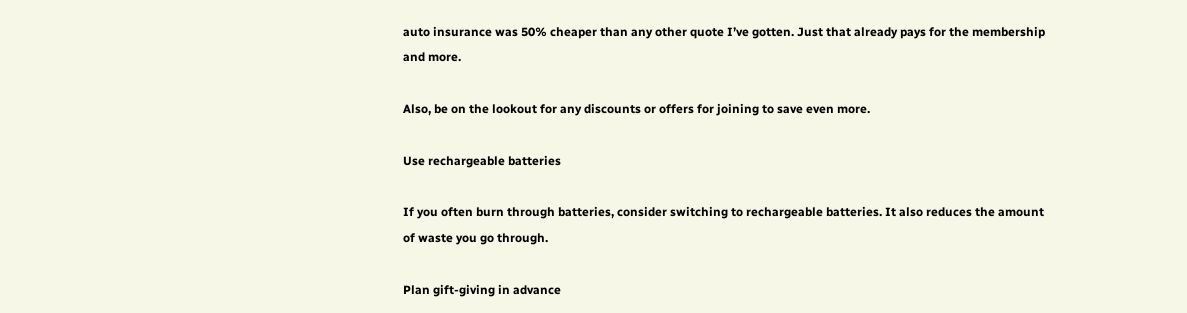auto insurance was 50% cheaper than any other quote I’ve gotten. Just that already pays for the membership and more.

Also, be on the lookout for any discounts or offers for joining to save even more.

Use rechargeable batteries

If you often burn through batteries, consider switching to rechargeable batteries. It also reduces the amount of waste you go through.

Plan gift-giving in advance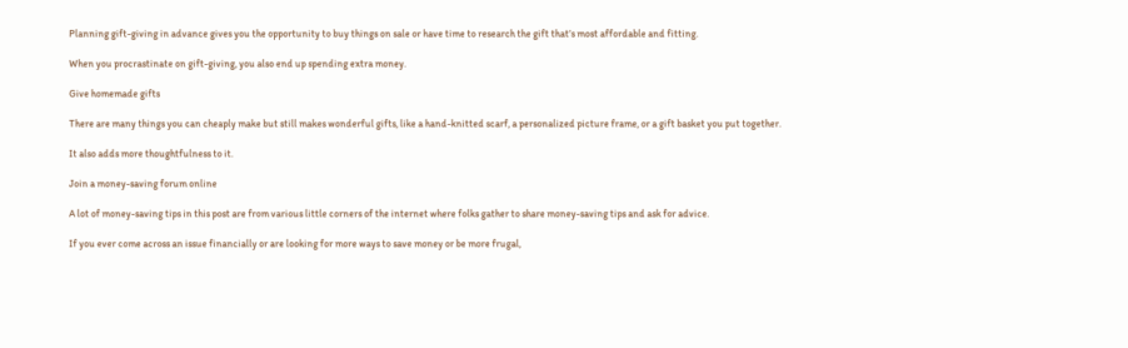Planning gift-giving in advance gives you the opportunity to buy things on sale or have time to research the gift that’s most affordable and fitting.

When you procrastinate on gift-giving, you also end up spending extra money.

Give homemade gifts

There are many things you can cheaply make but still makes wonderful gifts, like a hand-knitted scarf, a personalized picture frame, or a gift basket you put together.

It also adds more thoughtfulness to it.

Join a money-saving forum online

A lot of money-saving tips in this post are from various little corners of the internet where folks gather to share money-saving tips and ask for advice.

If you ever come across an issue financially or are looking for more ways to save money or be more frugal,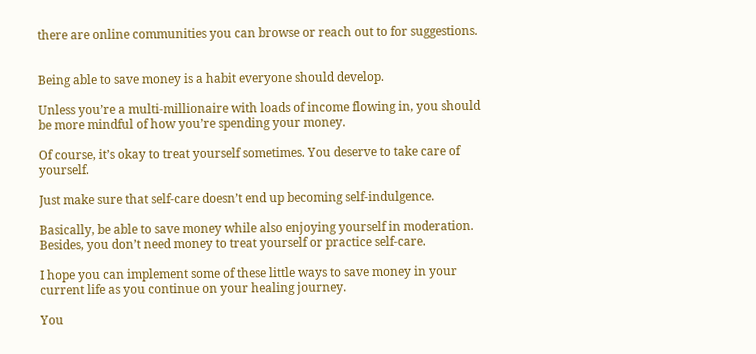there are online communities you can browse or reach out to for suggestions.


Being able to save money is a habit everyone should develop.

Unless you’re a multi-millionaire with loads of income flowing in, you should be more mindful of how you’re spending your money.

Of course, it’s okay to treat yourself sometimes. You deserve to take care of yourself.

Just make sure that self-care doesn’t end up becoming self-indulgence.

Basically, be able to save money while also enjoying yourself in moderation. Besides, you don’t need money to treat yourself or practice self-care.

I hope you can implement some of these little ways to save money in your current life as you continue on your healing journey.

You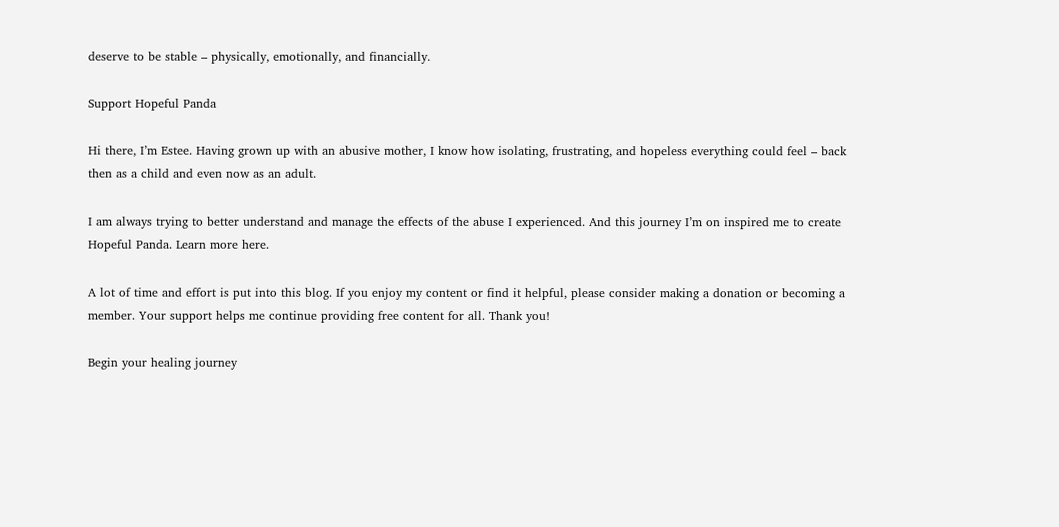deserve to be stable – physically, emotionally, and financially.

Support Hopeful Panda

Hi there, I’m Estee. Having grown up with an abusive mother, I know how isolating, frustrating, and hopeless everything could feel – back then as a child and even now as an adult.

I am always trying to better understand and manage the effects of the abuse I experienced. And this journey I’m on inspired me to create Hopeful Panda. Learn more here.

A lot of time and effort is put into this blog. If you enjoy my content or find it helpful, please consider making a donation or becoming a member. Your support helps me continue providing free content for all. Thank you!

Begin your healing journey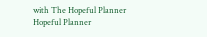with The Hopeful Planner
Hopeful Planner